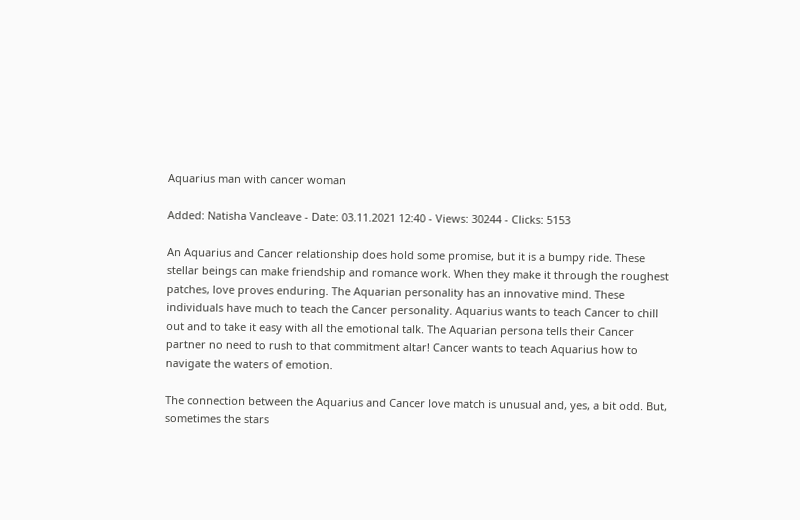Aquarius man with cancer woman

Added: Natisha Vancleave - Date: 03.11.2021 12:40 - Views: 30244 - Clicks: 5153

An Aquarius and Cancer relationship does hold some promise, but it is a bumpy ride. These stellar beings can make friendship and romance work. When they make it through the roughest patches, love proves enduring. The Aquarian personality has an innovative mind. These individuals have much to teach the Cancer personality. Aquarius wants to teach Cancer to chill out and to take it easy with all the emotional talk. The Aquarian persona tells their Cancer partner no need to rush to that commitment altar! Cancer wants to teach Aquarius how to navigate the waters of emotion.

The connection between the Aquarius and Cancer love match is unusual and, yes, a bit odd. But, sometimes the stars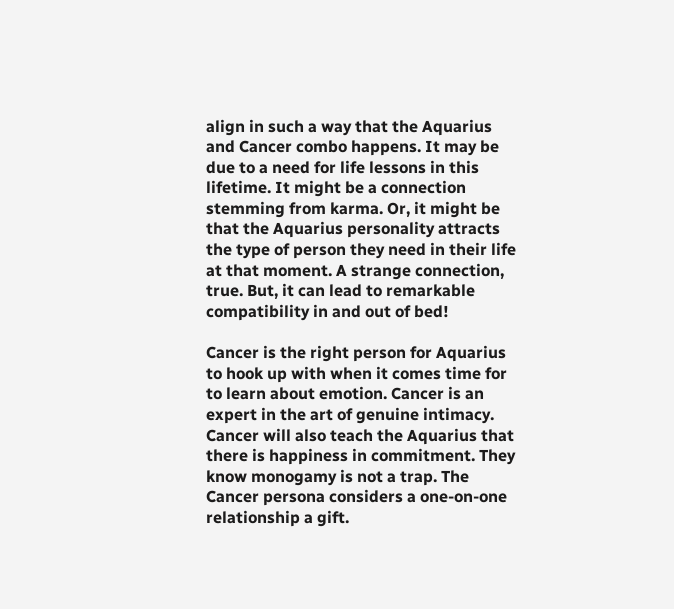align in such a way that the Aquarius and Cancer combo happens. It may be due to a need for life lessons in this lifetime. It might be a connection stemming from karma. Or, it might be that the Aquarius personality attracts the type of person they need in their life at that moment. A strange connection, true. But, it can lead to remarkable compatibility in and out of bed!

Cancer is the right person for Aquarius to hook up with when it comes time for to learn about emotion. Cancer is an expert in the art of genuine intimacy. Cancer will also teach the Aquarius that there is happiness in commitment. They know monogamy is not a trap. The Cancer persona considers a one-on-one relationship a gift.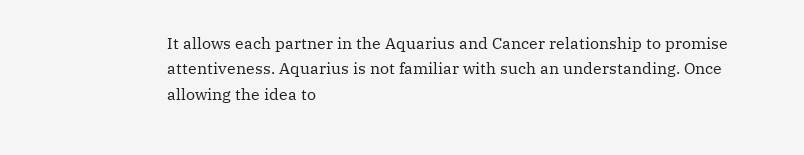It allows each partner in the Aquarius and Cancer relationship to promise attentiveness. Aquarius is not familiar with such an understanding. Once allowing the idea to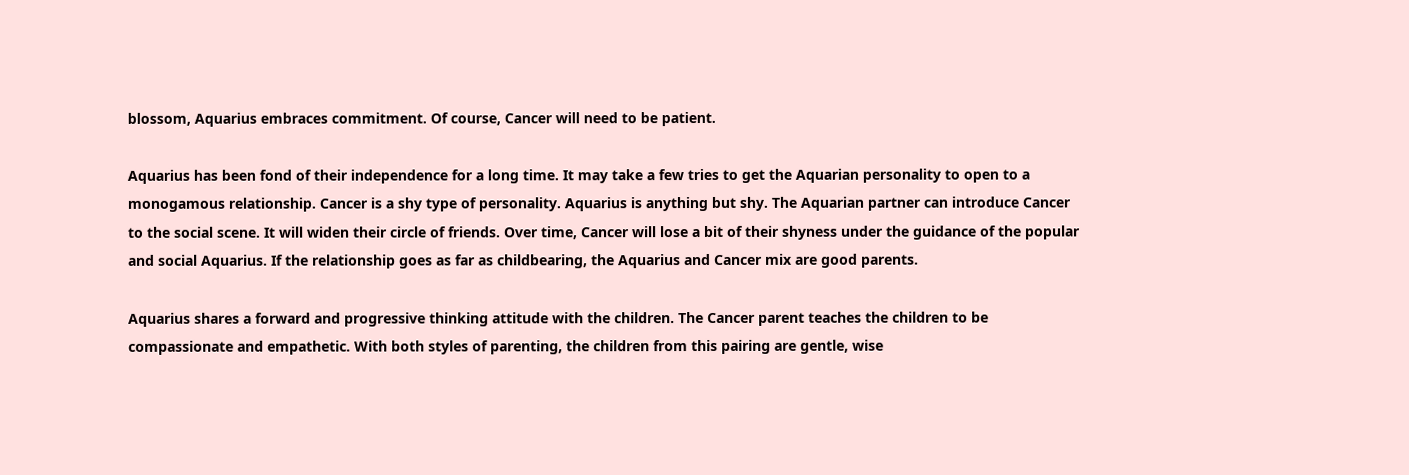blossom, Aquarius embraces commitment. Of course, Cancer will need to be patient.

Aquarius has been fond of their independence for a long time. It may take a few tries to get the Aquarian personality to open to a monogamous relationship. Cancer is a shy type of personality. Aquarius is anything but shy. The Aquarian partner can introduce Cancer to the social scene. It will widen their circle of friends. Over time, Cancer will lose a bit of their shyness under the guidance of the popular and social Aquarius. If the relationship goes as far as childbearing, the Aquarius and Cancer mix are good parents.

Aquarius shares a forward and progressive thinking attitude with the children. The Cancer parent teaches the children to be compassionate and empathetic. With both styles of parenting, the children from this pairing are gentle, wise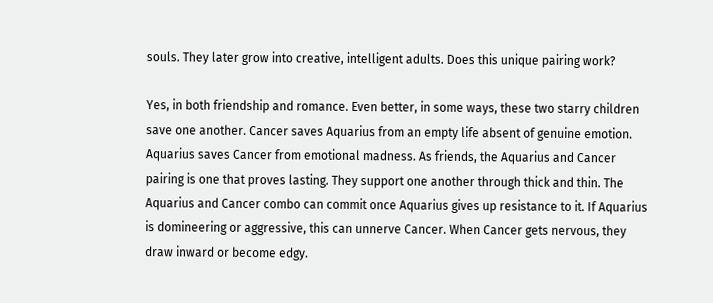souls. They later grow into creative, intelligent adults. Does this unique pairing work?

Yes, in both friendship and romance. Even better, in some ways, these two starry children save one another. Cancer saves Aquarius from an empty life absent of genuine emotion. Aquarius saves Cancer from emotional madness. As friends, the Aquarius and Cancer pairing is one that proves lasting. They support one another through thick and thin. The Aquarius and Cancer combo can commit once Aquarius gives up resistance to it. If Aquarius is domineering or aggressive, this can unnerve Cancer. When Cancer gets nervous, they draw inward or become edgy.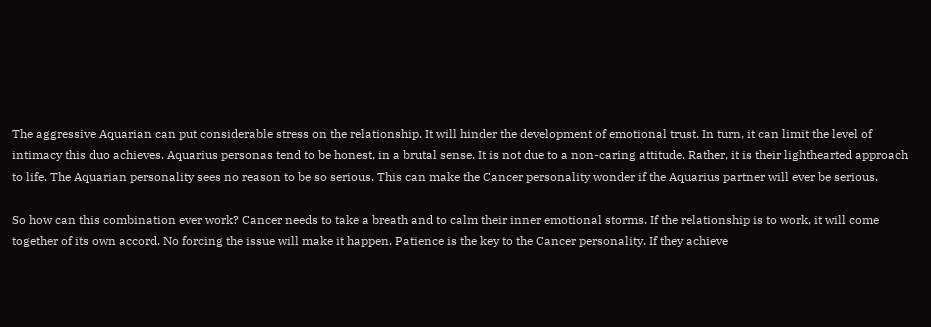The aggressive Aquarian can put considerable stress on the relationship. It will hinder the development of emotional trust. In turn, it can limit the level of intimacy this duo achieves. Aquarius personas tend to be honest, in a brutal sense. It is not due to a non-caring attitude. Rather, it is their lighthearted approach to life. The Aquarian personality sees no reason to be so serious. This can make the Cancer personality wonder if the Aquarius partner will ever be serious.

So how can this combination ever work? Cancer needs to take a breath and to calm their inner emotional storms. If the relationship is to work, it will come together of its own accord. No forcing the issue will make it happen. Patience is the key to the Cancer personality. If they achieve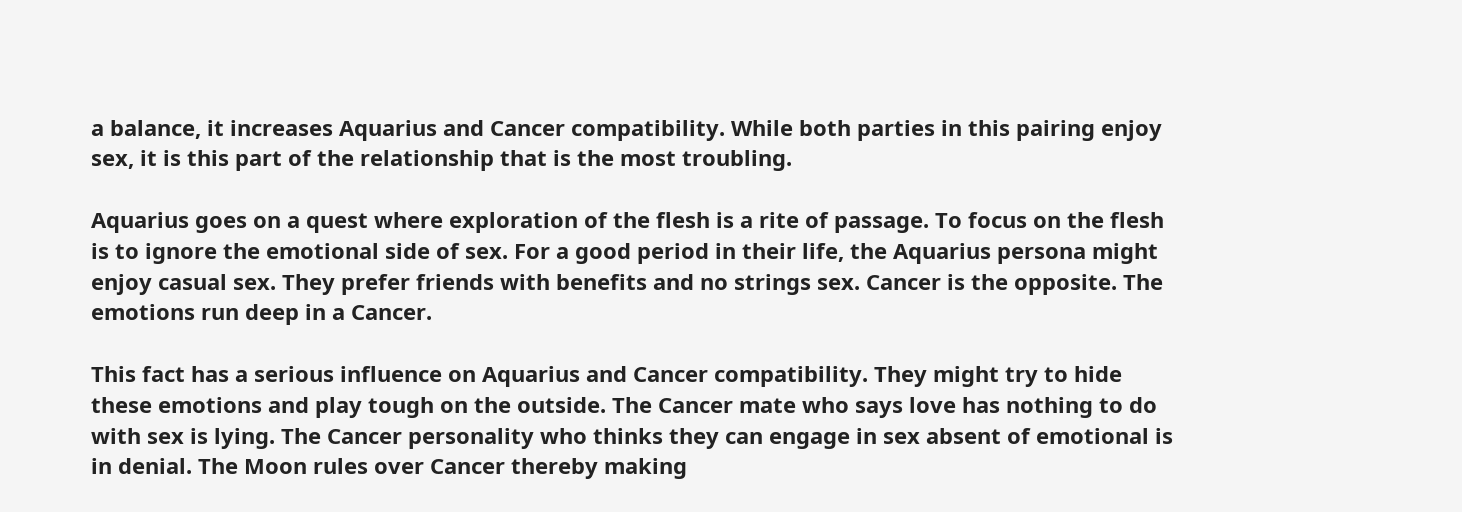a balance, it increases Aquarius and Cancer compatibility. While both parties in this pairing enjoy sex, it is this part of the relationship that is the most troubling.

Aquarius goes on a quest where exploration of the flesh is a rite of passage. To focus on the flesh is to ignore the emotional side of sex. For a good period in their life, the Aquarius persona might enjoy casual sex. They prefer friends with benefits and no strings sex. Cancer is the opposite. The emotions run deep in a Cancer.

This fact has a serious influence on Aquarius and Cancer compatibility. They might try to hide these emotions and play tough on the outside. The Cancer mate who says love has nothing to do with sex is lying. The Cancer personality who thinks they can engage in sex absent of emotional is in denial. The Moon rules over Cancer thereby making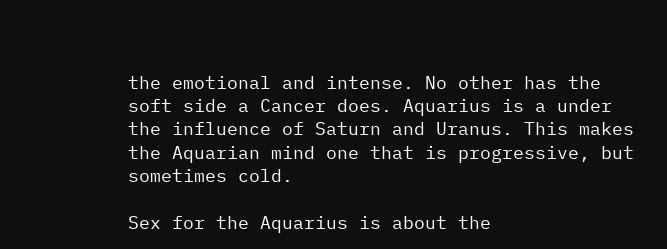the emotional and intense. No other has the soft side a Cancer does. Aquarius is a under the influence of Saturn and Uranus. This makes the Aquarian mind one that is progressive, but sometimes cold.

Sex for the Aquarius is about the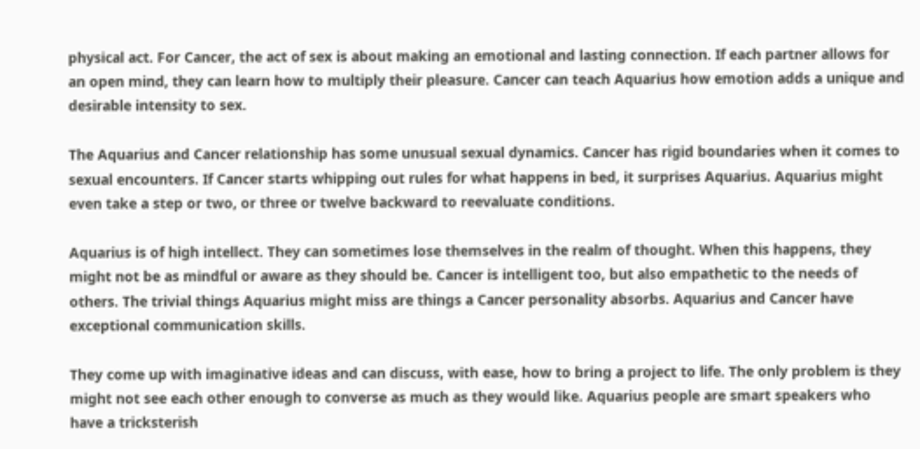physical act. For Cancer, the act of sex is about making an emotional and lasting connection. If each partner allows for an open mind, they can learn how to multiply their pleasure. Cancer can teach Aquarius how emotion adds a unique and desirable intensity to sex.

The Aquarius and Cancer relationship has some unusual sexual dynamics. Cancer has rigid boundaries when it comes to sexual encounters. If Cancer starts whipping out rules for what happens in bed, it surprises Aquarius. Aquarius might even take a step or two, or three or twelve backward to reevaluate conditions.

Aquarius is of high intellect. They can sometimes lose themselves in the realm of thought. When this happens, they might not be as mindful or aware as they should be. Cancer is intelligent too, but also empathetic to the needs of others. The trivial things Aquarius might miss are things a Cancer personality absorbs. Aquarius and Cancer have exceptional communication skills.

They come up with imaginative ideas and can discuss, with ease, how to bring a project to life. The only problem is they might not see each other enough to converse as much as they would like. Aquarius people are smart speakers who have a tricksterish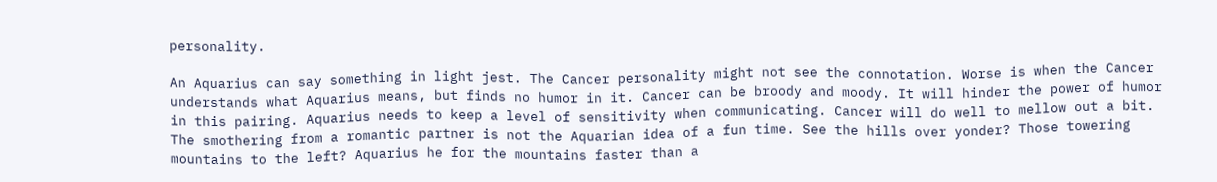personality.

An Aquarius can say something in light jest. The Cancer personality might not see the connotation. Worse is when the Cancer understands what Aquarius means, but finds no humor in it. Cancer can be broody and moody. It will hinder the power of humor in this pairing. Aquarius needs to keep a level of sensitivity when communicating. Cancer will do well to mellow out a bit. The smothering from a romantic partner is not the Aquarian idea of a fun time. See the hills over yonder? Those towering mountains to the left? Aquarius he for the mountains faster than a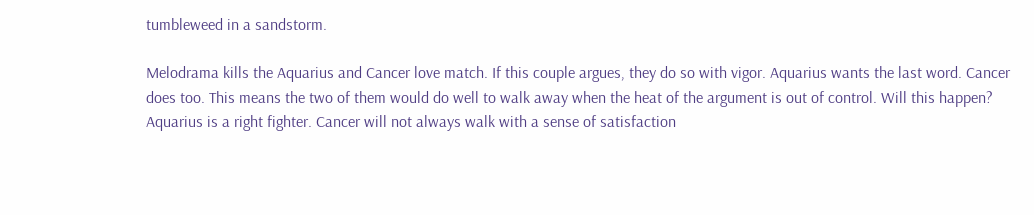tumbleweed in a sandstorm.

Melodrama kills the Aquarius and Cancer love match. If this couple argues, they do so with vigor. Aquarius wants the last word. Cancer does too. This means the two of them would do well to walk away when the heat of the argument is out of control. Will this happen? Aquarius is a right fighter. Cancer will not always walk with a sense of satisfaction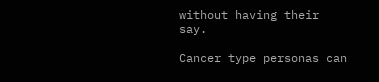without having their say.

Cancer type personas can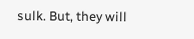sulk. But, they will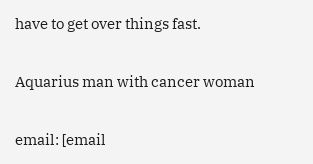have to get over things fast.

Aquarius man with cancer woman

email: [email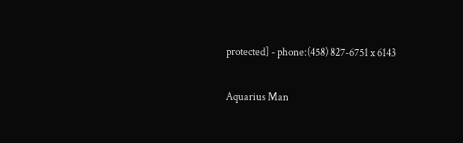protected] - phone:(458) 827-6751 x 6143

Aquarius Man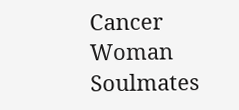Cancer Woman Soulmates